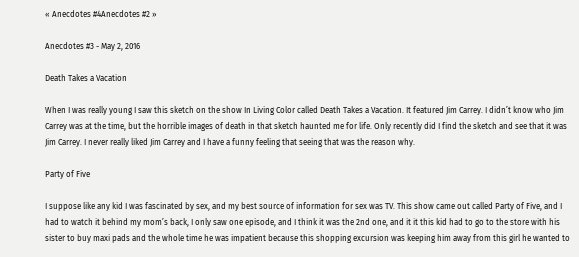« Anecdotes #4Anecdotes #2 »

Anecdotes #3 - May 2, 2016

Death Takes a Vacation

When I was really young I saw this sketch on the show In Living Color called Death Takes a Vacation. It featured Jim Carrey. I didn’t know who Jim Carrey was at the time, but the horrible images of death in that sketch haunted me for life. Only recently did I find the sketch and see that it was Jim Carrey. I never really liked Jim Carrey and I have a funny feeling that seeing that was the reason why.

Party of Five

I suppose like any kid I was fascinated by sex, and my best source of information for sex was TV. This show came out called Party of Five, and I had to watch it behind my mom’s back, I only saw one episode, and I think it was the 2nd one, and it it this kid had to go to the store with his sister to buy maxi pads and the whole time he was impatient because this shopping excursion was keeping him away from this girl he wanted to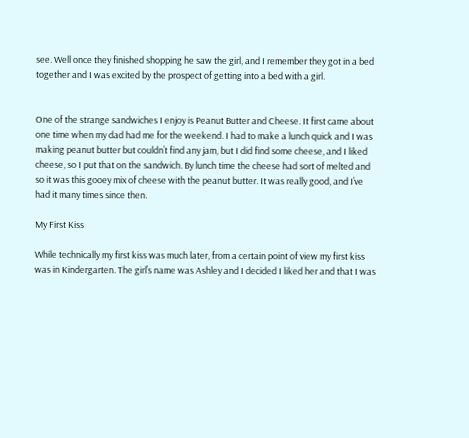see. Well once they finished shopping he saw the girl, and I remember they got in a bed together and I was excited by the prospect of getting into a bed with a girl.


One of the strange sandwiches I enjoy is Peanut Butter and Cheese. It first came about one time when my dad had me for the weekend. I had to make a lunch quick and I was making peanut butter but couldn’t find any jam, but I did find some cheese, and I liked cheese, so I put that on the sandwich. By lunch time the cheese had sort of melted and so it was this gooey mix of cheese with the peanut butter. It was really good, and I’ve had it many times since then.

My First Kiss

While technically my first kiss was much later, from a certain point of view my first kiss was in Kindergarten. The girl’s name was Ashley and I decided I liked her and that I was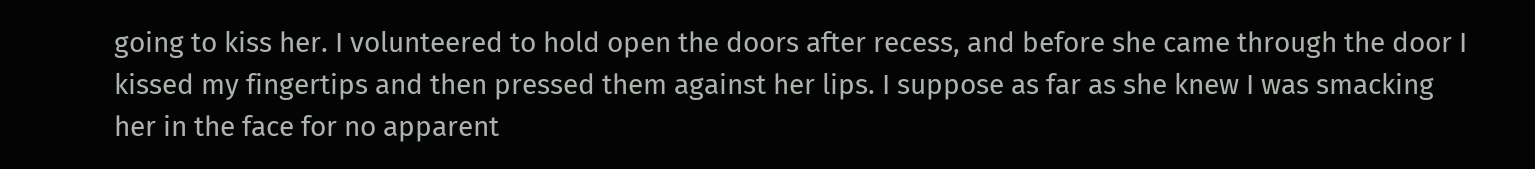going to kiss her. I volunteered to hold open the doors after recess, and before she came through the door I kissed my fingertips and then pressed them against her lips. I suppose as far as she knew I was smacking her in the face for no apparent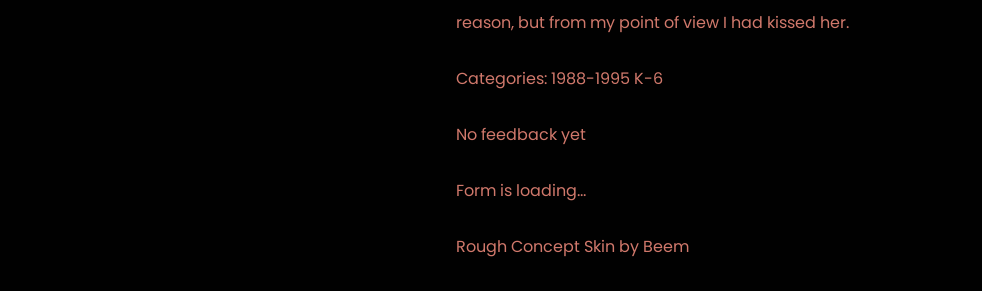reason, but from my point of view I had kissed her.

Categories: 1988-1995 K-6

No feedback yet

Form is loading...

Rough Concept Skin by Beem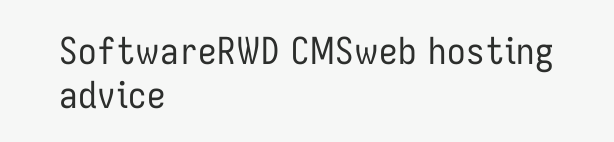SoftwareRWD CMSweb hosting advice